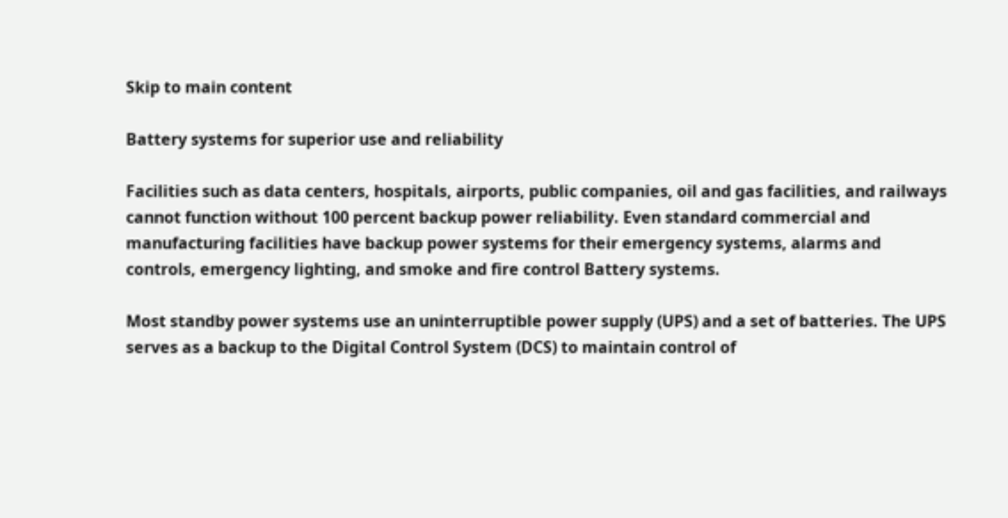Skip to main content

Battery systems for superior use and reliability

Facilities such as data centers, hospitals, airports, public companies, oil and gas facilities, and railways cannot function without 100 percent backup power reliability. Even standard commercial and manufacturing facilities have backup power systems for their emergency systems, alarms and controls, emergency lighting, and smoke and fire control Battery systems.

Most standby power systems use an uninterruptible power supply (UPS) and a set of batteries. The UPS serves as a backup to the Digital Control System (DCS) to maintain control of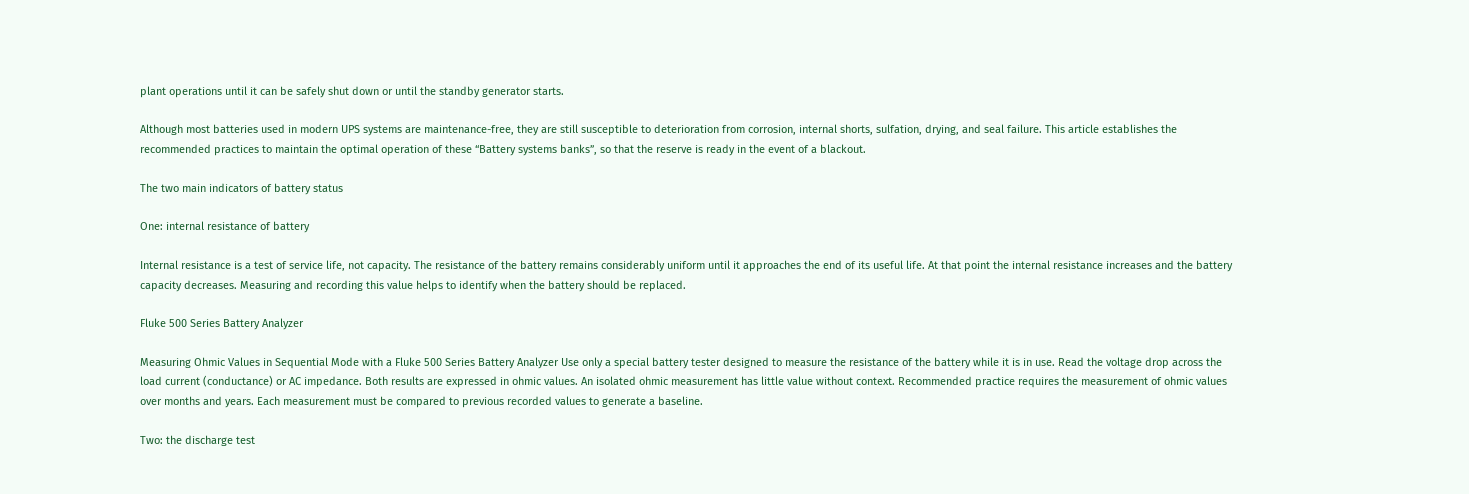plant operations until it can be safely shut down or until the standby generator starts.

Although most batteries used in modern UPS systems are maintenance-free, they are still susceptible to deterioration from corrosion, internal shorts, sulfation, drying, and seal failure. This article establishes the recommended practices to maintain the optimal operation of these “Battery systems banks”, so that the reserve is ready in the event of a blackout.

The two main indicators of battery status

One: internal resistance of battery

Internal resistance is a test of service life, not capacity. The resistance of the battery remains considerably uniform until it approaches the end of its useful life. At that point the internal resistance increases and the battery capacity decreases. Measuring and recording this value helps to identify when the battery should be replaced.

Fluke 500 Series Battery Analyzer

Measuring Ohmic Values in Sequential Mode with a Fluke 500 Series Battery Analyzer Use only a special battery tester designed to measure the resistance of the battery while it is in use. Read the voltage drop across the load current (conductance) or AC impedance. Both results are expressed in ohmic values. An isolated ohmic measurement has little value without context. Recommended practice requires the measurement of ohmic values over months and years. Each measurement must be compared to previous recorded values to generate a baseline.

Two: the discharge test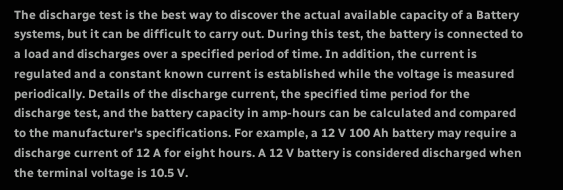The discharge test is the best way to discover the actual available capacity of a Battery systems, but it can be difficult to carry out. During this test, the battery is connected to a load and discharges over a specified period of time. In addition, the current is regulated and a constant known current is established while the voltage is measured periodically. Details of the discharge current, the specified time period for the discharge test, and the battery capacity in amp-hours can be calculated and compared to the manufacturer's specifications. For example, a 12 V 100 Ah battery may require a discharge current of 12 A for eight hours. A 12 V battery is considered discharged when the terminal voltage is 10.5 V.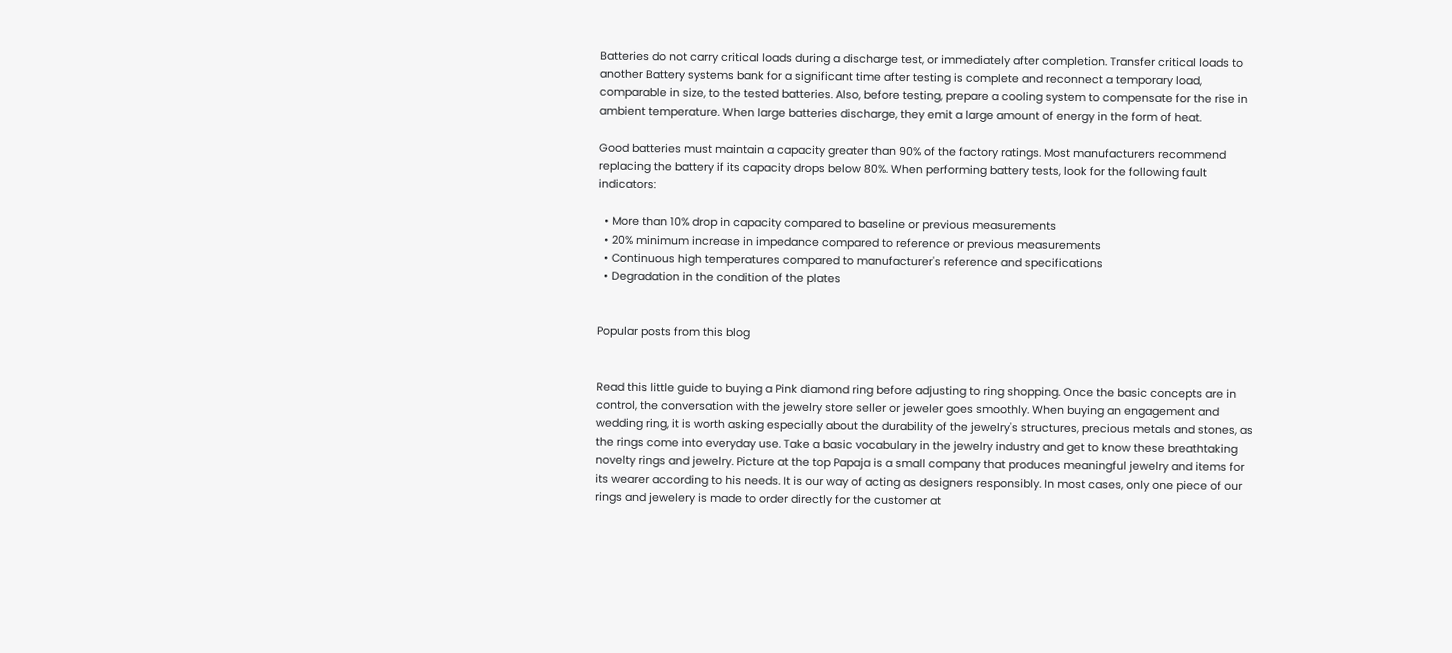Batteries do not carry critical loads during a discharge test, or immediately after completion. Transfer critical loads to another Battery systems bank for a significant time after testing is complete and reconnect a temporary load, comparable in size, to the tested batteries. Also, before testing, prepare a cooling system to compensate for the rise in ambient temperature. When large batteries discharge, they emit a large amount of energy in the form of heat.

Good batteries must maintain a capacity greater than 90% of the factory ratings. Most manufacturers recommend replacing the battery if its capacity drops below 80%. When performing battery tests, look for the following fault indicators:

  • More than 10% drop in capacity compared to baseline or previous measurements
  • 20% minimum increase in impedance compared to reference or previous measurements
  • Continuous high temperatures compared to manufacturer's reference and specifications
  • Degradation in the condition of the plates


Popular posts from this blog


Read this little guide to buying a Pink diamond ring before adjusting to ring shopping. Once the basic concepts are in control, the conversation with the jewelry store seller or jeweler goes smoothly. When buying an engagement and wedding ring, it is worth asking especially about the durability of the jewelry's structures, precious metals and stones, as the rings come into everyday use. Take a basic vocabulary in the jewelry industry and get to know these breathtaking novelty rings and jewelry. Picture at the top Papaja is a small company that produces meaningful jewelry and items for its wearer according to his needs. It is our way of acting as designers responsibly. In most cases, only one piece of our rings and jewelery is made to order directly for the customer at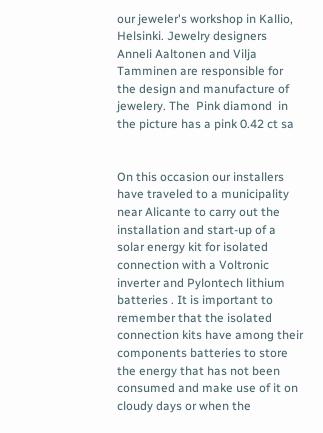our jeweler's workshop in Kallio, Helsinki. Jewelry designers Anneli Aaltonen and Vilja Tamminen are responsible for the design and manufacture of jewelery. The  Pink diamond  in the picture has a pink 0.42 ct sa


On this occasion our installers have traveled to a municipality near Alicante to carry out the installation and start-up of a solar energy kit for isolated connection with a Voltronic inverter and Pylontech lithium batteries . It is important to remember that the isolated connection kits have among their components batteries to store the energy that has not been consumed and make use of it on cloudy days or when the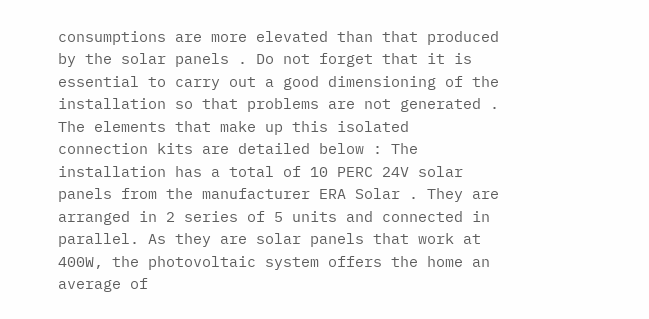consumptions are more elevated than that produced by the solar panels . Do not forget that it is essential to carry out a good dimensioning of the installation so that problems are not generated . The elements that make up this isolated connection kits are detailed below : The installation has a total of 10 PERC 24V solar panels from the manufacturer ERA Solar . They are arranged in 2 series of 5 units and connected in parallel. As they are solar panels that work at 400W, the photovoltaic system offers the home an average of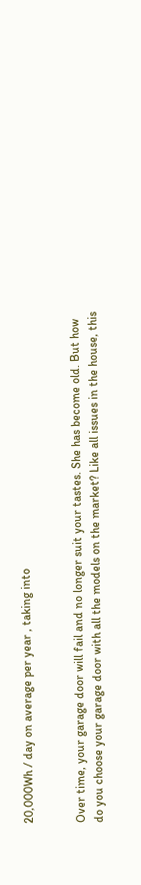20,000Wh / day on average per year , taking into


Over time, your garage door will fail and no longer suit your tastes. She has become old. But how do you choose your garage door with all the models on the market? Like all issues in the house, this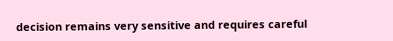decision remains very sensitive and requires careful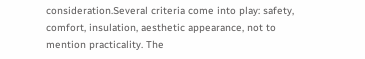consideration.Several criteria come into play: safety, comfort, insulation, aesthetic appearance, not to mention practicality. The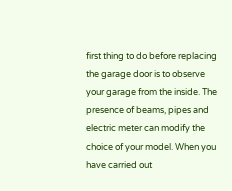first thing to do before replacing the garage door is to observe your garage from the inside. The presence of beams, pipes and electric meter can modify the choice of your model. When you have carried out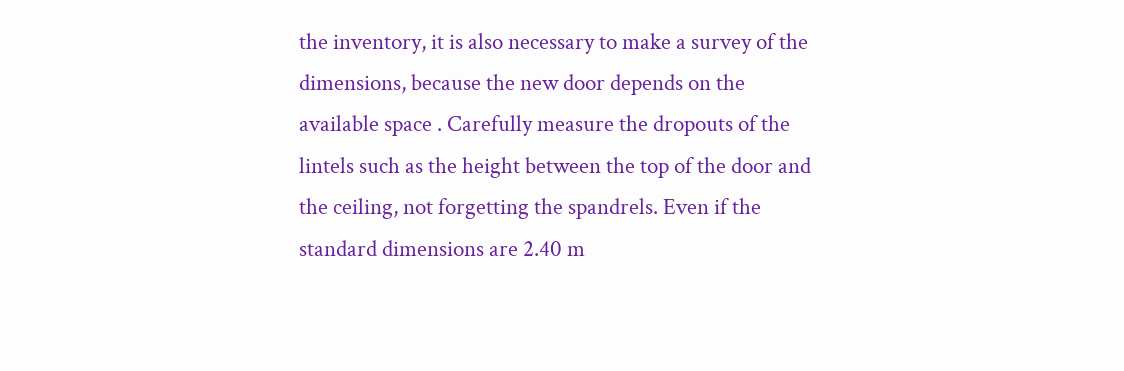the inventory, it is also necessary to make a survey of the dimensions, because the new door depends on the available space . Carefully measure the dropouts of the lintels such as the height between the top of the door and the ceiling, not forgetting the spandrels. Even if the standard dimensions are 2.40 m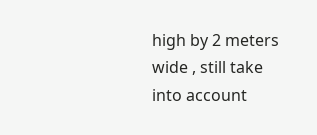high by 2 meters wide , still take into account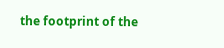the footprint of the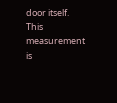door itself. This measurement is